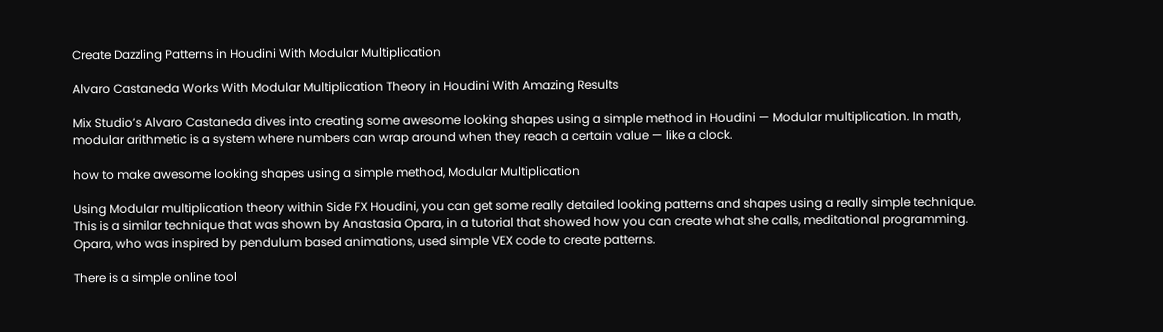Create Dazzling Patterns in Houdini With Modular Multiplication

Alvaro Castaneda Works With Modular Multiplication Theory in Houdini With Amazing Results

Mix Studio’s Alvaro Castaneda dives into creating some awesome looking shapes using a simple method in Houdini — Modular multiplication. In math, modular arithmetic is a system where numbers can wrap around when they reach a certain value — like a clock.

how to make awesome looking shapes using a simple method, Modular Multiplication

Using Modular multiplication theory within Side FX Houdini, you can get some really detailed looking patterns and shapes using a really simple technique. This is a similar technique that was shown by Anastasia Opara, in a tutorial that showed how you can create what she calls, meditational programming. Opara, who was inspired by pendulum based animations, used simple VEX code to create patterns.

There is a simple online tool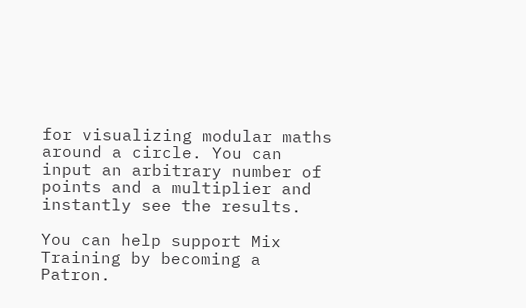for visualizing modular maths around a circle. You can input an arbitrary number of points and a multiplier and instantly see the results.

You can help support Mix Training by becoming a Patron.